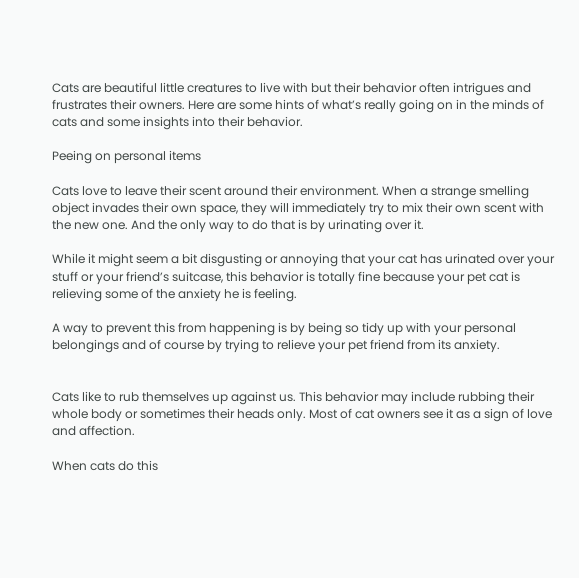Cats are beautiful little creatures to live with but their behavior often intrigues and frustrates their owners. Here are some hints of what’s really going on in the minds of cats and some insights into their behavior.

Peeing on personal items

Cats love to leave their scent around their environment. When a strange smelling object invades their own space, they will immediately try to mix their own scent with the new one. And the only way to do that is by urinating over it.

While it might seem a bit disgusting or annoying that your cat has urinated over your stuff or your friend’s suitcase, this behavior is totally fine because your pet cat is relieving some of the anxiety he is feeling.

A way to prevent this from happening is by being so tidy up with your personal belongings and of course by trying to relieve your pet friend from its anxiety.


Cats like to rub themselves up against us. This behavior may include rubbing their whole body or sometimes their heads only. Most of cat owners see it as a sign of love and affection.

When cats do this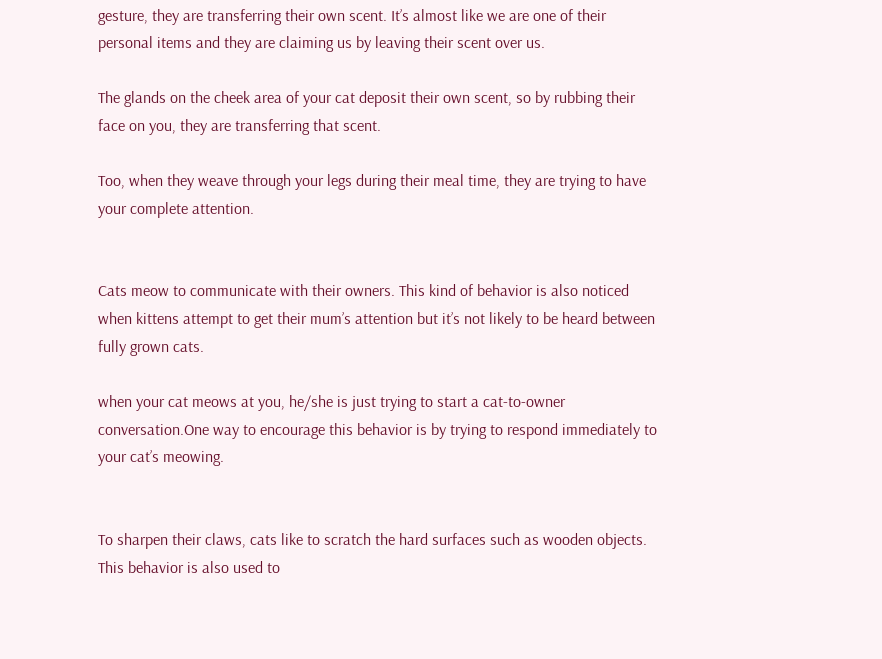gesture, they are transferring their own scent. It’s almost like we are one of their personal items and they are claiming us by leaving their scent over us.

The glands on the cheek area of your cat deposit their own scent, so by rubbing their face on you, they are transferring that scent.

Too, when they weave through your legs during their meal time, they are trying to have your complete attention.


Cats meow to communicate with their owners. This kind of behavior is also noticed when kittens attempt to get their mum’s attention but it’s not likely to be heard between fully grown cats.

when your cat meows at you, he/she is just trying to start a cat-to-owner conversation.One way to encourage this behavior is by trying to respond immediately to your cat’s meowing.


To sharpen their claws, cats like to scratch the hard surfaces such as wooden objects. This behavior is also used to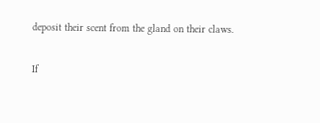deposit their scent from the gland on their claws.

If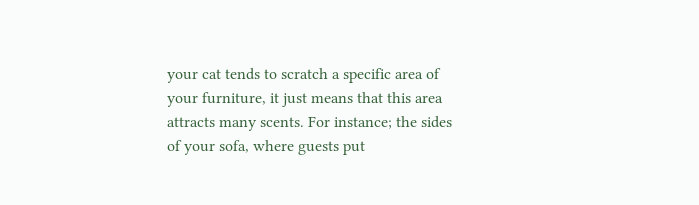your cat tends to scratch a specific area of your furniture, it just means that this area attracts many scents. For instance; the sides of your sofa, where guests put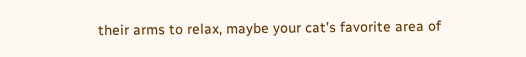their arms to relax, maybe your cat’s favorite area of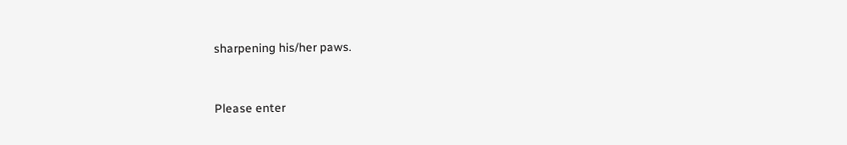sharpening his/her paws.


Please enter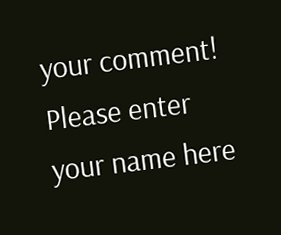your comment!
Please enter your name here